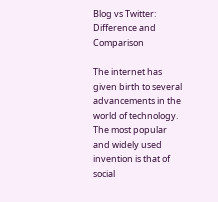Blog vs Twitter: Difference and Comparison

The internet has given birth to several advancements in the world of technology. The most popular and widely used invention is that of social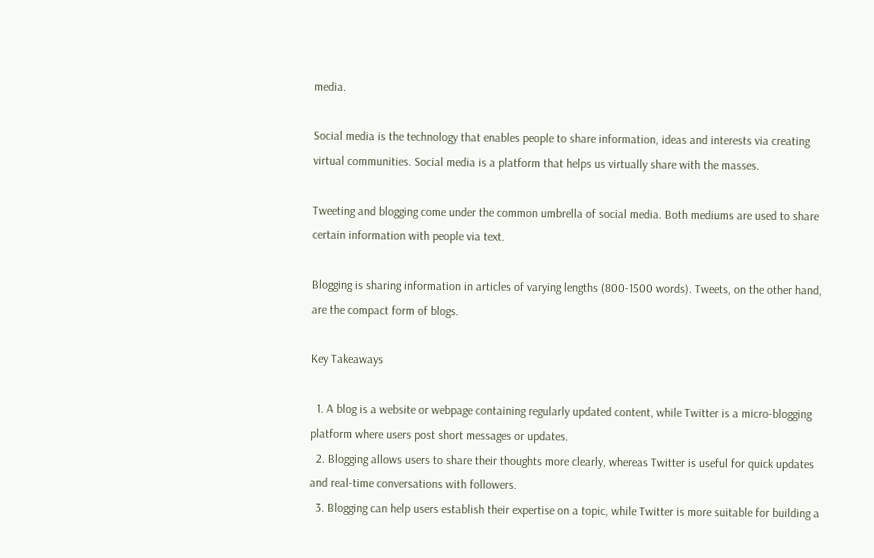media.

Social media is the technology that enables people to share information, ideas and interests via creating virtual communities. Social media is a platform that helps us virtually share with the masses.

Tweeting and blogging come under the common umbrella of social media. Both mediums are used to share certain information with people via text.

Blogging is sharing information in articles of varying lengths (800-1500 words). Tweets, on the other hand, are the compact form of blogs.

Key Takeaways

  1. A blog is a website or webpage containing regularly updated content, while Twitter is a micro-blogging platform where users post short messages or updates.
  2. Blogging allows users to share their thoughts more clearly, whereas Twitter is useful for quick updates and real-time conversations with followers.
  3. Blogging can help users establish their expertise on a topic, while Twitter is more suitable for building a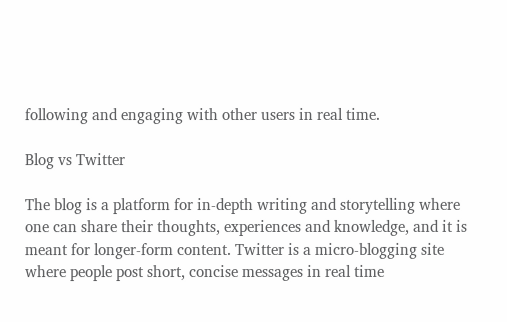following and engaging with other users in real time.

Blog vs Twitter

The blog is a platform for in-depth writing and storytelling where one can share their thoughts, experiences and knowledge, and it is meant for longer-form content. Twitter is a micro-blogging site where people post short, concise messages in real time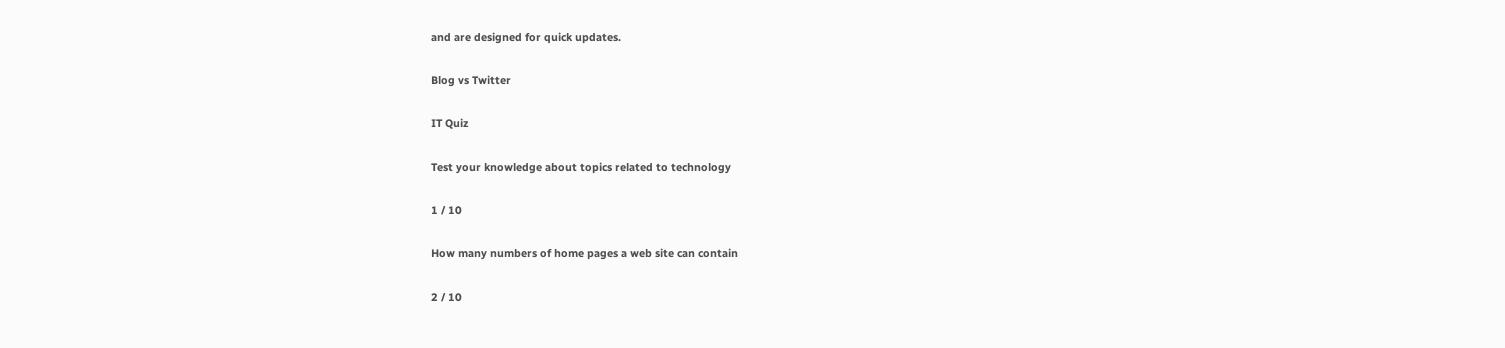and are designed for quick updates.

Blog vs Twitter

IT Quiz

Test your knowledge about topics related to technology

1 / 10

How many numbers of home pages a web site can contain

2 / 10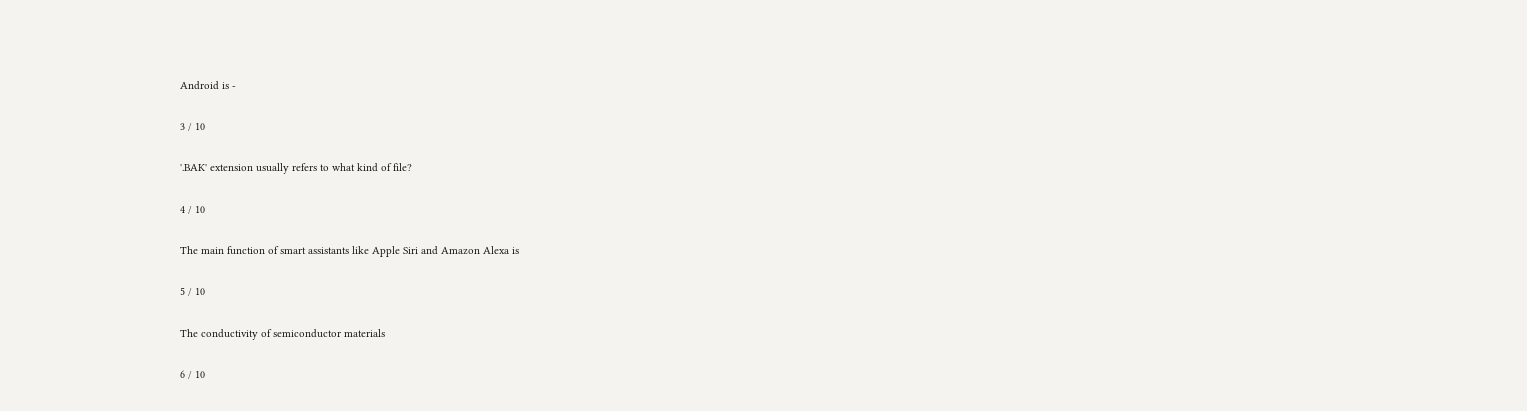Android is -

3 / 10

'.BAK' extension usually refers to what kind of file?

4 / 10

The main function of smart assistants like Apple Siri and Amazon Alexa is

5 / 10

The conductivity of semiconductor materials

6 / 10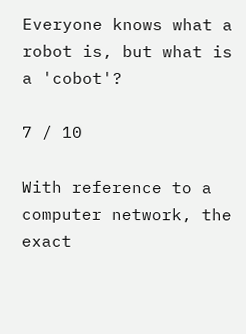Everyone knows what a robot is, but what is a 'cobot'?

7 / 10

With reference to a computer network, the exact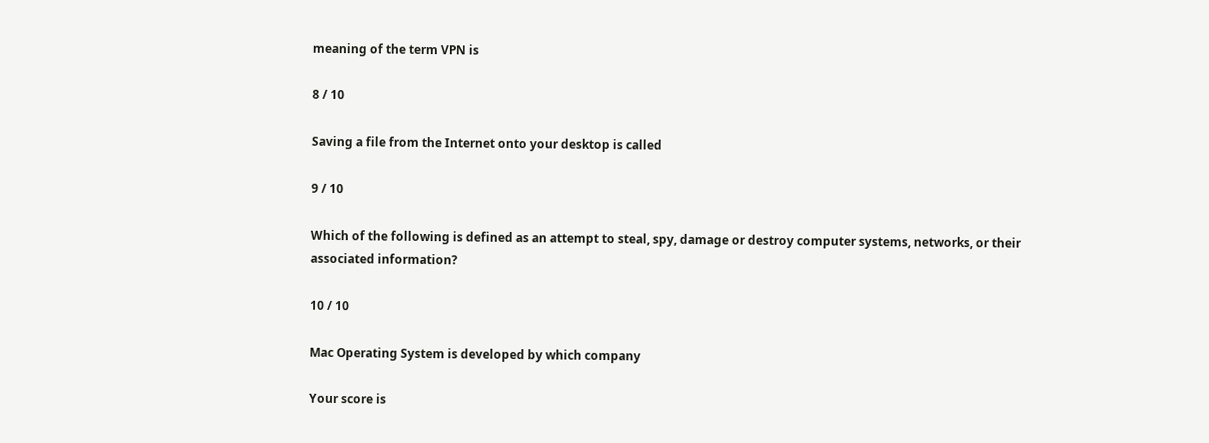meaning of the term VPN is

8 / 10

Saving a file from the Internet onto your desktop is called

9 / 10

Which of the following is defined as an attempt to steal, spy, damage or destroy computer systems, networks, or their associated information?

10 / 10

Mac Operating System is developed by which company

Your score is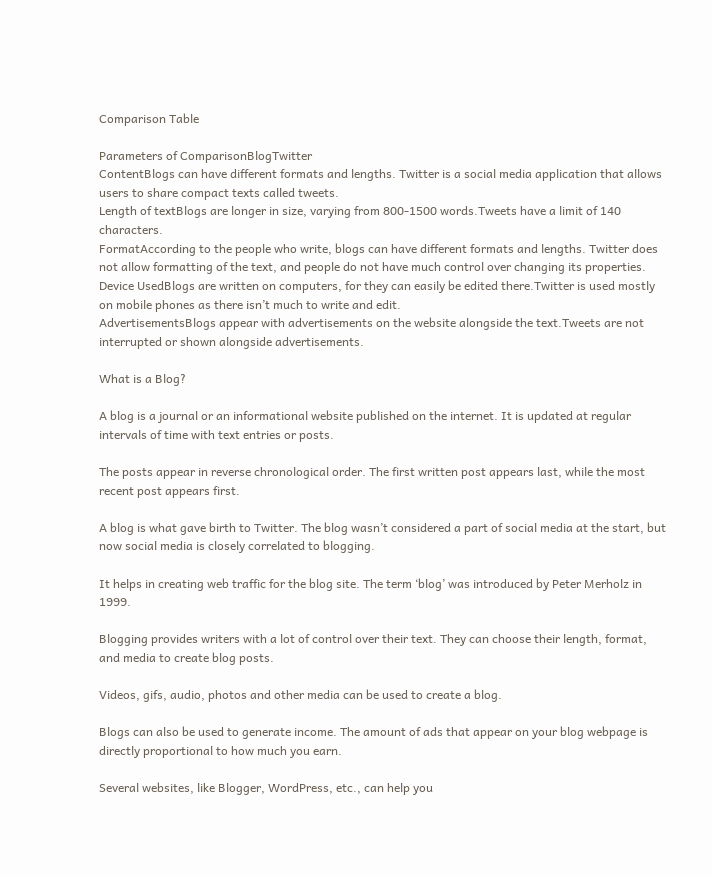Comparison Table

Parameters of ComparisonBlogTwitter
ContentBlogs can have different formats and lengths. Twitter is a social media application that allows users to share compact texts called tweets.
Length of textBlogs are longer in size, varying from 800-1500 words.Tweets have a limit of 140 characters.
FormatAccording to the people who write, blogs can have different formats and lengths. Twitter does not allow formatting of the text, and people do not have much control over changing its properties.
Device UsedBlogs are written on computers, for they can easily be edited there.Twitter is used mostly on mobile phones as there isn’t much to write and edit.
AdvertisementsBlogs appear with advertisements on the website alongside the text.Tweets are not interrupted or shown alongside advertisements.

What is a Blog?

A blog is a journal or an informational website published on the internet. It is updated at regular intervals of time with text entries or posts.

The posts appear in reverse chronological order. The first written post appears last, while the most recent post appears first.

A blog is what gave birth to Twitter. The blog wasn’t considered a part of social media at the start, but now social media is closely correlated to blogging.

It helps in creating web traffic for the blog site. The term ‘blog’ was introduced by Peter Merholz in 1999.

Blogging provides writers with a lot of control over their text. They can choose their length, format, and media to create blog posts.

Videos, gifs, audio, photos and other media can be used to create a blog.

Blogs can also be used to generate income. The amount of ads that appear on your blog webpage is directly proportional to how much you earn.

Several websites, like Blogger, WordPress, etc., can help you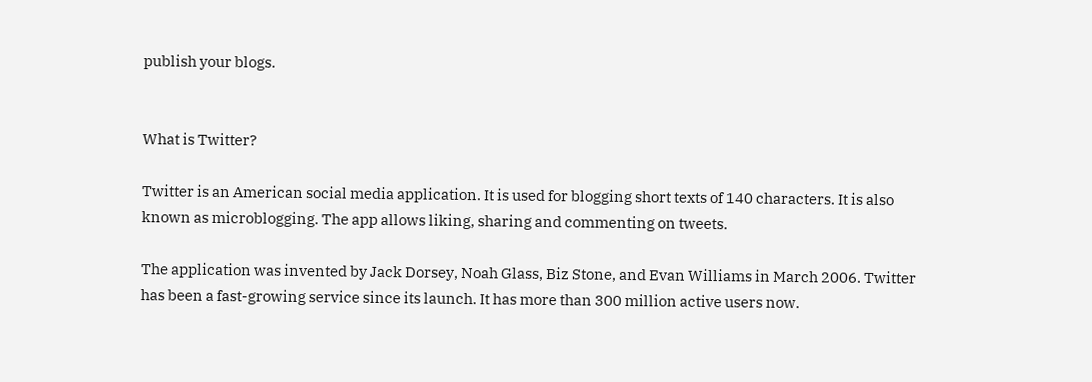publish your blogs.


What is Twitter?

Twitter is an American social media application. It is used for blogging short texts of 140 characters. It is also known as microblogging. The app allows liking, sharing and commenting on tweets.

The application was invented by Jack Dorsey, Noah Glass, Biz Stone, and Evan Williams in March 2006. Twitter has been a fast-growing service since its launch. It has more than 300 million active users now.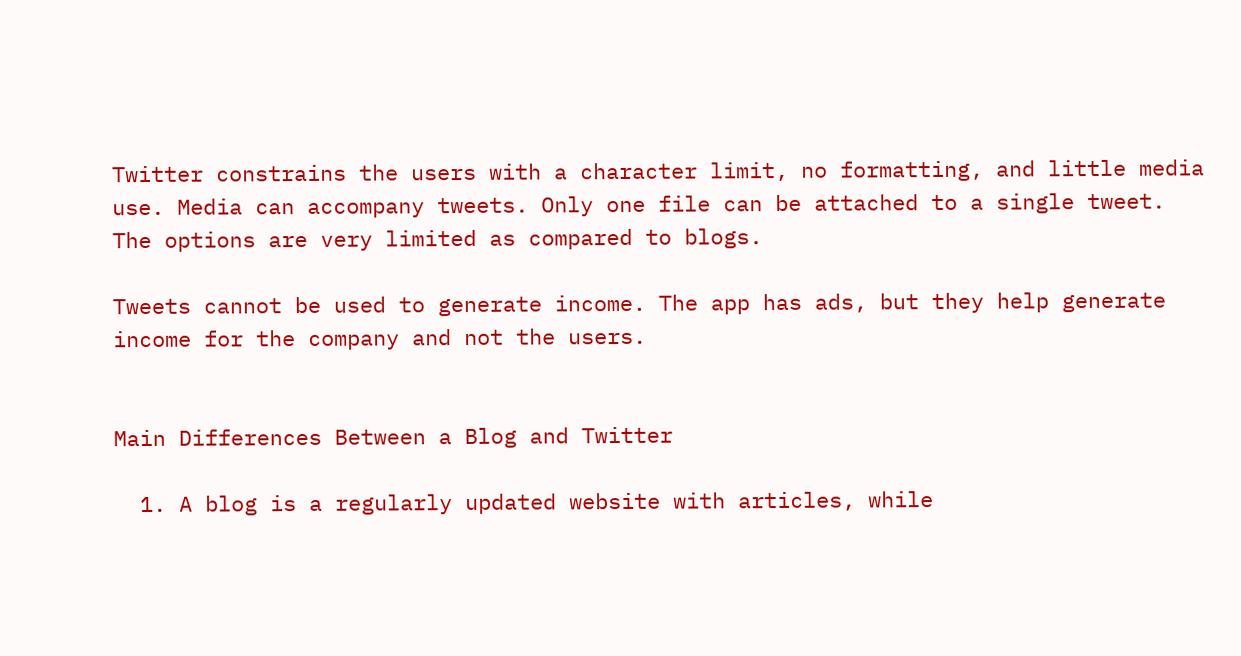Twitter constrains the users with a character limit, no formatting, and little media use. Media can accompany tweets. Only one file can be attached to a single tweet. The options are very limited as compared to blogs.

Tweets cannot be used to generate income. The app has ads, but they help generate income for the company and not the users.


Main Differences Between a Blog and Twitter

  1. A blog is a regularly updated website with articles, while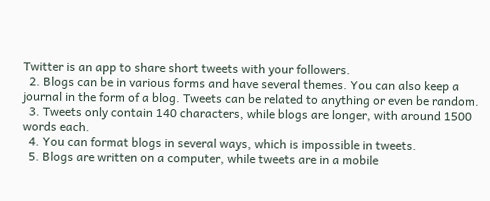Twitter is an app to share short tweets with your followers.
  2. Blogs can be in various forms and have several themes. You can also keep a journal in the form of a blog. Tweets can be related to anything or even be random.
  3. Tweets only contain 140 characters, while blogs are longer, with around 1500 words each.
  4. You can format blogs in several ways, which is impossible in tweets.
  5. Blogs are written on a computer, while tweets are in a mobile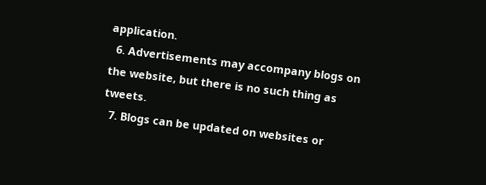application.
  6. Advertisements may accompany blogs on the website, but there is no such thing as tweets.
  7. Blogs can be updated on websites or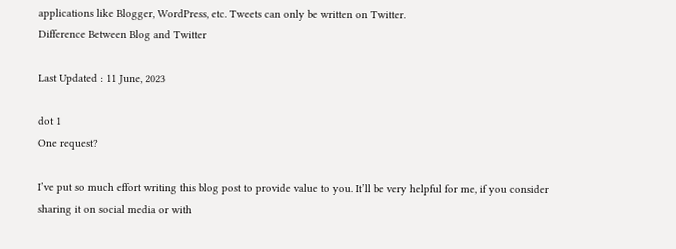applications like Blogger, WordPress, etc. Tweets can only be written on Twitter.
Difference Between Blog and Twitter

Last Updated : 11 June, 2023

dot 1
One request?

I’ve put so much effort writing this blog post to provide value to you. It’ll be very helpful for me, if you consider sharing it on social media or with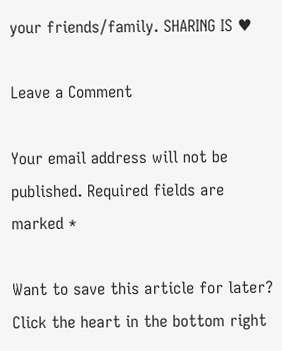your friends/family. SHARING IS ♥

Leave a Comment

Your email address will not be published. Required fields are marked *

Want to save this article for later? Click the heart in the bottom right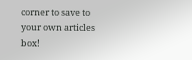corner to save to your own articles box!